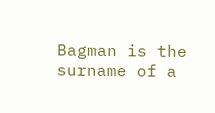Bagman is the surname of a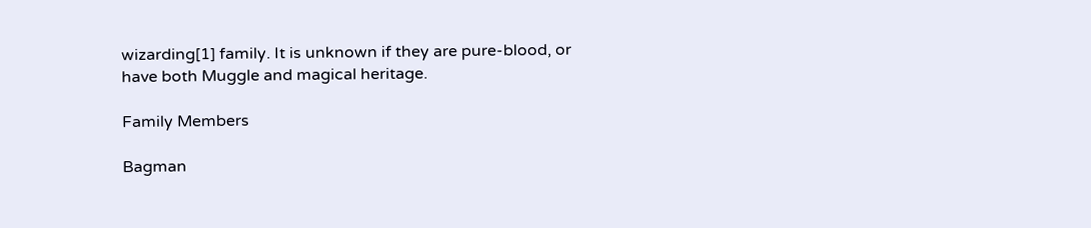wizarding[1] family. It is unknown if they are pure-blood, or have both Muggle and magical heritage.

Family Members

Bagman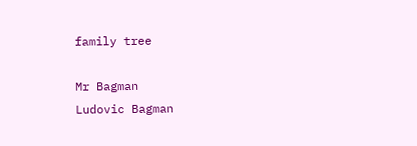family tree

Mr Bagman
Ludovic Bagman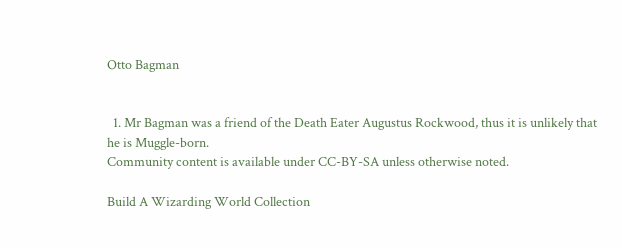Otto Bagman


  1. Mr Bagman was a friend of the Death Eater Augustus Rockwood, thus it is unlikely that he is Muggle-born.
Community content is available under CC-BY-SA unless otherwise noted.

Build A Wizarding World Collection